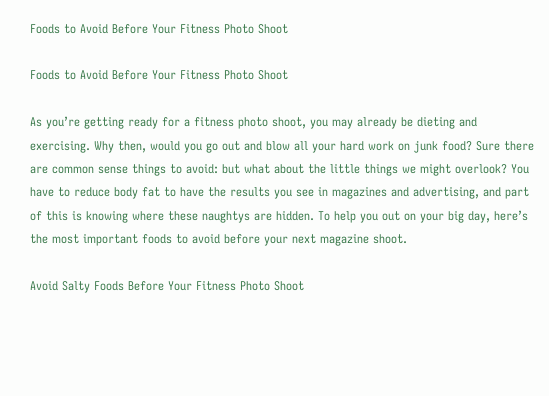Foods to Avoid Before Your Fitness Photo Shoot

Foods to Avoid Before Your Fitness Photo Shoot

As you’re getting ready for a fitness photo shoot, you may already be dieting and exercising. Why then, would you go out and blow all your hard work on junk food? Sure there are common sense things to avoid: but what about the little things we might overlook? You have to reduce body fat to have the results you see in magazines and advertising, and part of this is knowing where these naughtys are hidden. To help you out on your big day, here’s the most important foods to avoid before your next magazine shoot.

Avoid Salty Foods Before Your Fitness Photo Shoot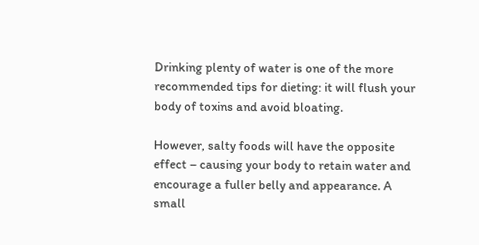Drinking plenty of water is one of the more recommended tips for dieting: it will flush your body of toxins and avoid bloating.

However, salty foods will have the opposite effect – causing your body to retain water and encourage a fuller belly and appearance. A small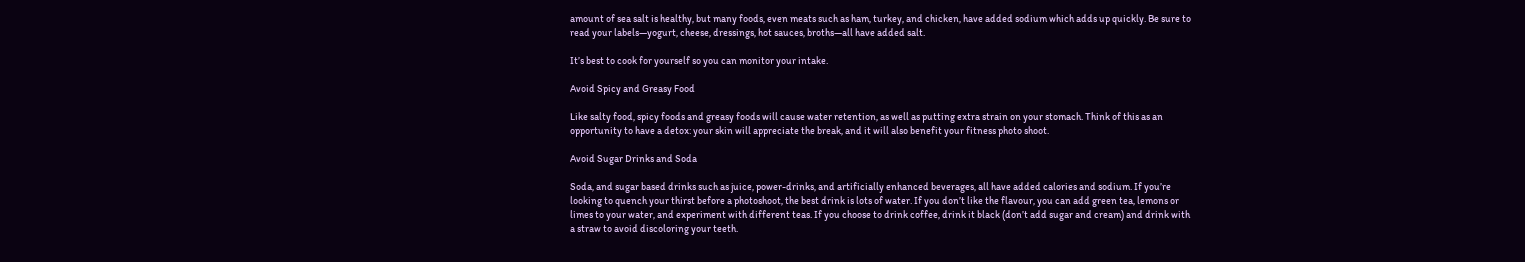amount of sea salt is healthy, but many foods, even meats such as ham, turkey, and chicken, have added sodium which adds up quickly. Be sure to read your labels—yogurt, cheese, dressings, hot sauces, broths—all have added salt.

It’s best to cook for yourself so you can monitor your intake.

Avoid Spicy and Greasy Food

Like salty food, spicy foods and greasy foods will cause water retention, as well as putting extra strain on your stomach. Think of this as an opportunity to have a detox: your skin will appreciate the break, and it will also benefit your fitness photo shoot.

Avoid Sugar Drinks and Soda

Soda, and sugar based drinks such as juice, power-drinks, and artificially enhanced beverages, all have added calories and sodium. If you’re looking to quench your thirst before a photoshoot, the best drink is lots of water. If you don’t like the flavour, you can add green tea, lemons or limes to your water, and experiment with different teas. If you choose to drink coffee, drink it black (don’t add sugar and cream) and drink with a straw to avoid discoloring your teeth.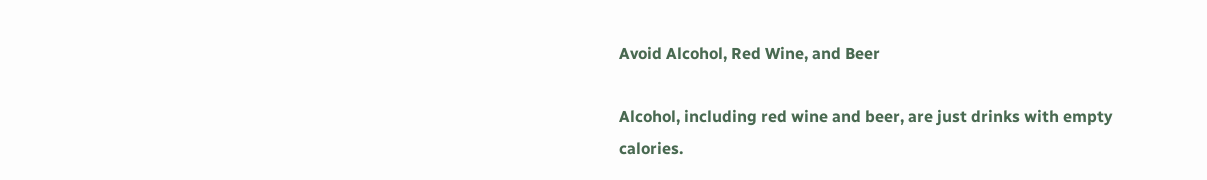Avoid Alcohol, Red Wine, and Beer

Alcohol, including red wine and beer, are just drinks with empty calories.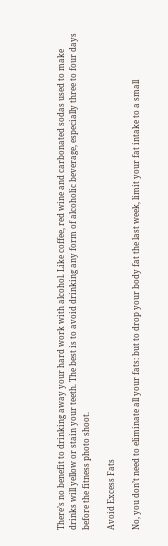There’s no benefit to drinking away your hard work with alcohol. Like coffee, red wine and carbonated sodas used to make drinks will yellow or stain your teeth. The best is to avoid drinking any form of alcoholic beverage, especially three to four days before the fitness photo shoot.

Avoid Excess Fats

No, you don’t need to eliminate all your fats: but to drop your body fat the last week, limit your fat intake to a small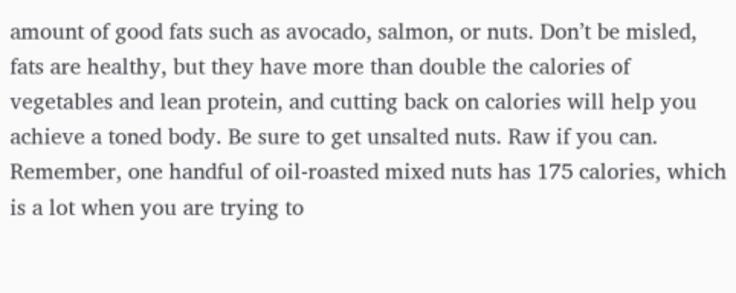amount of good fats such as avocado, salmon, or nuts. Don’t be misled, fats are healthy, but they have more than double the calories of vegetables and lean protein, and cutting back on calories will help you achieve a toned body. Be sure to get unsalted nuts. Raw if you can. Remember, one handful of oil-roasted mixed nuts has 175 calories, which is a lot when you are trying to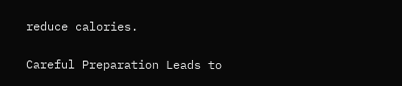reduce calories.

Careful Preparation Leads to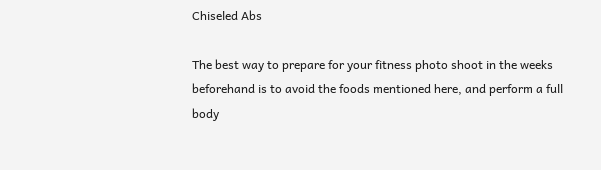Chiseled Abs

The best way to prepare for your fitness photo shoot in the weeks beforehand is to avoid the foods mentioned here, and perform a full body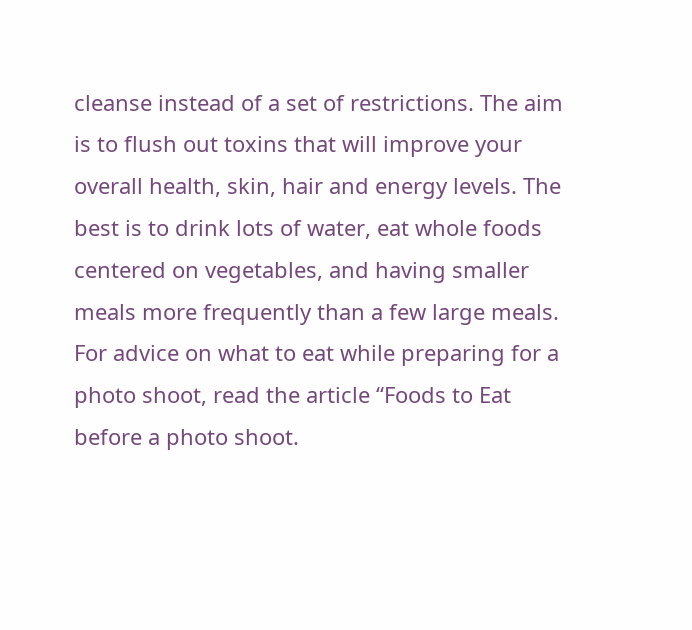cleanse instead of a set of restrictions. The aim is to flush out toxins that will improve your overall health, skin, hair and energy levels. The best is to drink lots of water, eat whole foods centered on vegetables, and having smaller meals more frequently than a few large meals. For advice on what to eat while preparing for a photo shoot, read the article “Foods to Eat before a photo shoot.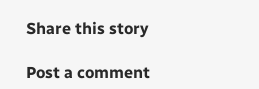Share this story

Post a comment